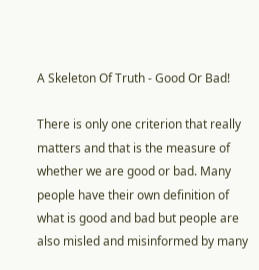A Skeleton Of Truth - Good Or Bad!

There is only one criterion that really matters and that is the measure of whether we are good or bad. Many people have their own definition of what is good and bad but people are also misled and misinformed by many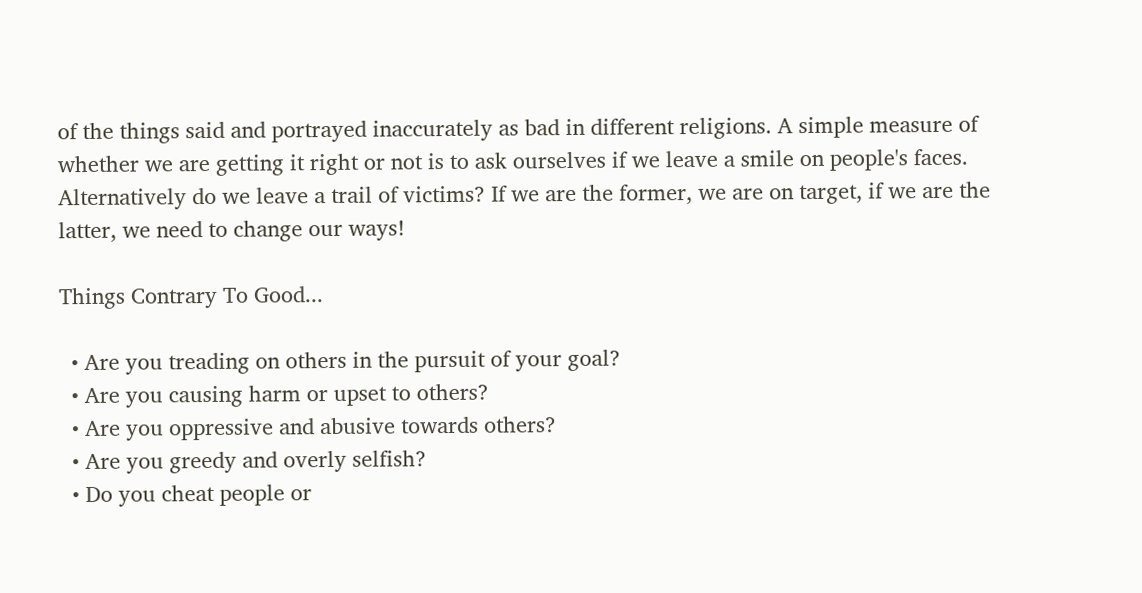of the things said and portrayed inaccurately as bad in different religions. A simple measure of whether we are getting it right or not is to ask ourselves if we leave a smile on people's faces. Alternatively do we leave a trail of victims? If we are the former, we are on target, if we are the latter, we need to change our ways!

Things Contrary To Good...

  • Are you treading on others in the pursuit of your goal?
  • Are you causing harm or upset to others?
  • Are you oppressive and abusive towards others?
  • Are you greedy and overly selfish?
  • Do you cheat people or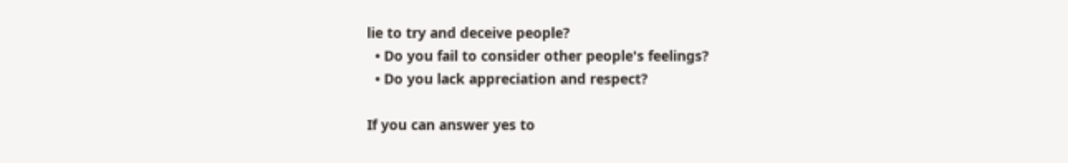lie to try and deceive people?
  • Do you fail to consider other people's feelings?
  • Do you lack appreciation and respect?

If you can answer yes to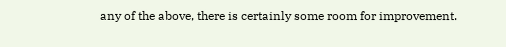any of the above, there is certainly some room for improvement.